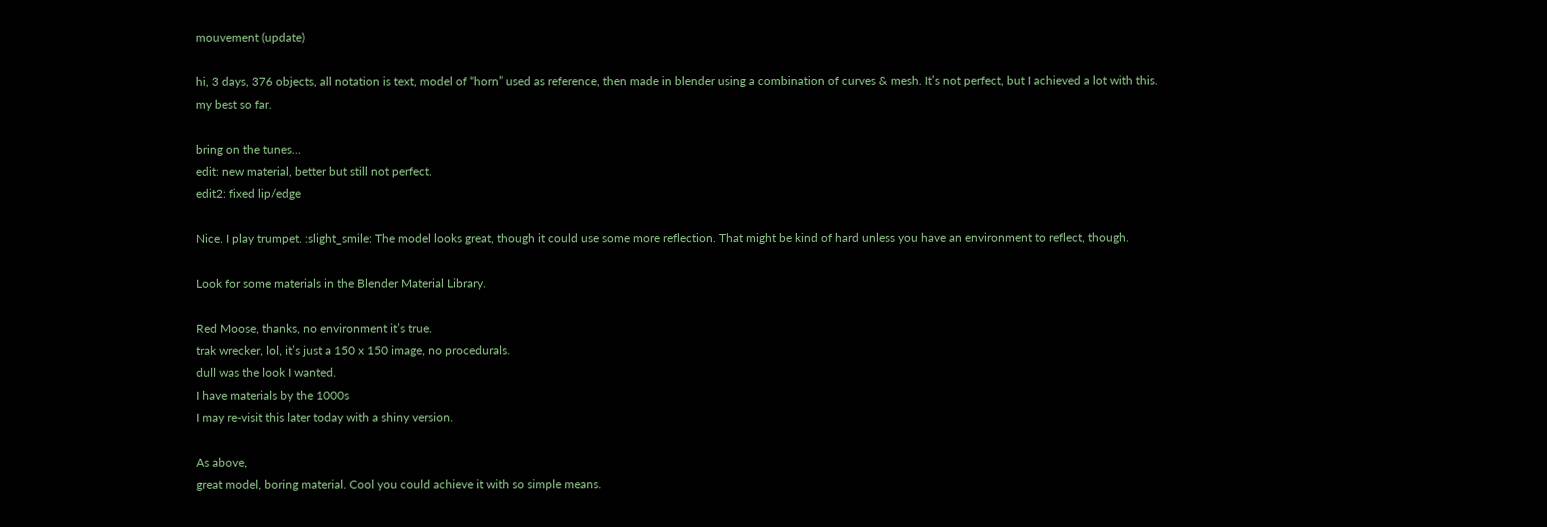mouvement (update)

hi, 3 days, 376 objects, all notation is text, model of “horn” used as reference, then made in blender using a combination of curves & mesh. It’s not perfect, but I achieved a lot with this.
my best so far.

bring on the tunes…
edit: new material, better but still not perfect.
edit2: fixed lip/edge

Nice. I play trumpet. :slight_smile: The model looks great, though it could use some more reflection. That might be kind of hard unless you have an environment to reflect, though.

Look for some materials in the Blender Material Library.

Red Moose, thanks, no environment it’s true.
trak wrecker, lol, it’s just a 150 x 150 image, no procedurals.
dull was the look I wanted.
I have materials by the 1000s
I may re-visit this later today with a shiny version.

As above,
great model, boring material. Cool you could achieve it with so simple means.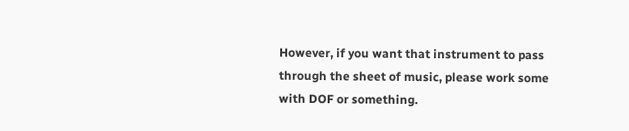However, if you want that instrument to pass through the sheet of music, please work some with DOF or something.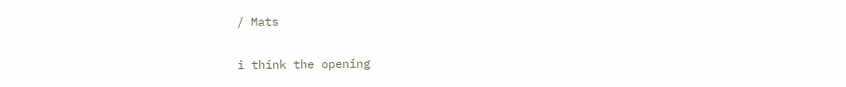/ Mats

i think the opening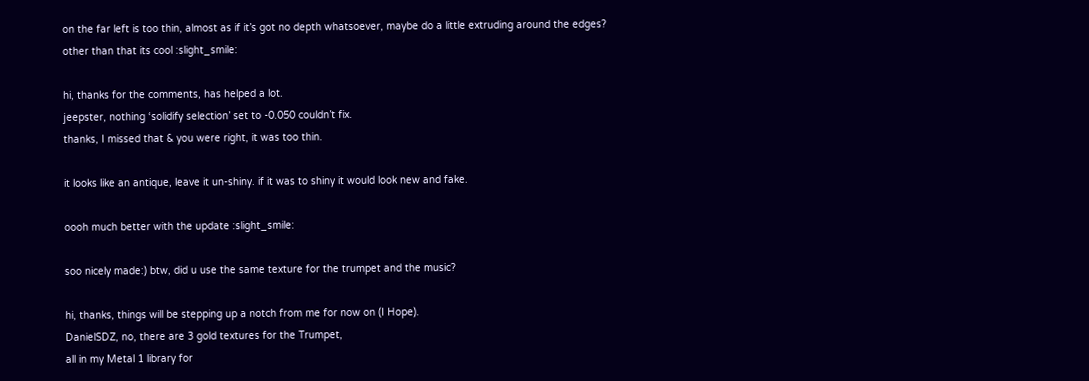on the far left is too thin, almost as if it’s got no depth whatsoever, maybe do a little extruding around the edges?
other than that its cool :slight_smile:

hi, thanks for the comments, has helped a lot.
jeepster, nothing ‘solidify selection’ set to -0.050 couldn’t fix.
thanks, I missed that & you were right, it was too thin.

it looks like an antique, leave it un-shiny. if it was to shiny it would look new and fake.

oooh much better with the update :slight_smile:

soo nicely made:) btw, did u use the same texture for the trumpet and the music?

hi, thanks, things will be stepping up a notch from me for now on (I Hope).
DanielSDZ, no, there are 3 gold textures for the Trumpet,
all in my Metal 1 library for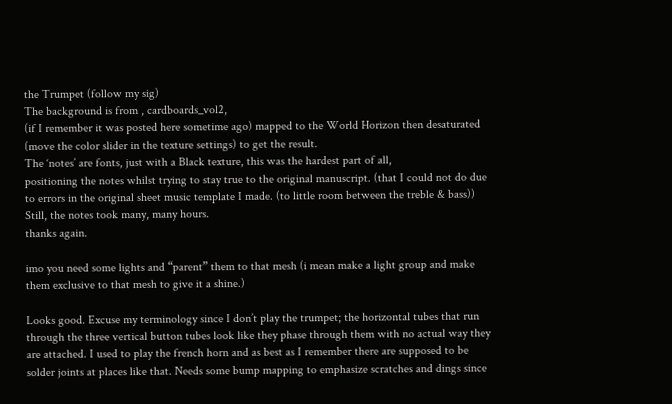the Trumpet (follow my sig)
The background is from , cardboards_vol2,
(if I remember it was posted here sometime ago) mapped to the World Horizon then desaturated (move the color slider in the texture settings) to get the result.
The ‘notes’ are fonts, just with a Black texture, this was the hardest part of all,
positioning the notes whilst trying to stay true to the original manuscript. (that I could not do due to errors in the original sheet music template I made. (to little room between the treble & bass))
Still, the notes took many, many hours.
thanks again.

imo you need some lights and “parent” them to that mesh (i mean make a light group and make them exclusive to that mesh to give it a shine.)

Looks good. Excuse my terminology since I don’t play the trumpet; the horizontal tubes that run through the three vertical button tubes look like they phase through them with no actual way they are attached. I used to play the french horn and as best as I remember there are supposed to be solder joints at places like that. Needs some bump mapping to emphasize scratches and dings since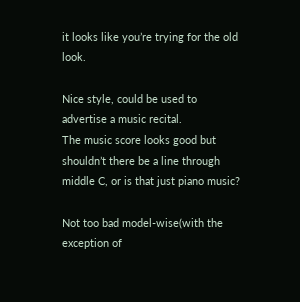it looks like you’re trying for the old look.

Nice style, could be used to advertise a music recital.
The music score looks good but shouldn’t there be a line through middle C, or is that just piano music?

Not too bad model-wise(with the exception of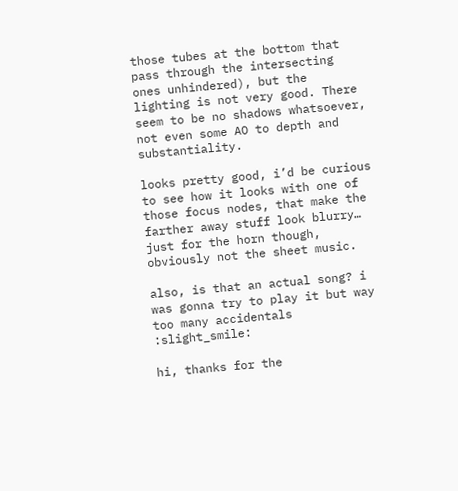those tubes at the bottom that pass through the intersecting ones unhindered), but the lighting is not very good. There seem to be no shadows whatsoever, not even some AO to depth and substantiality.

looks pretty good, i’d be curious to see how it looks with one of those focus nodes, that make the farther away stuff look blurry… just for the horn though, obviously not the sheet music.

also, is that an actual song? i was gonna try to play it but way too many accidentals :slight_smile:

hi, thanks for the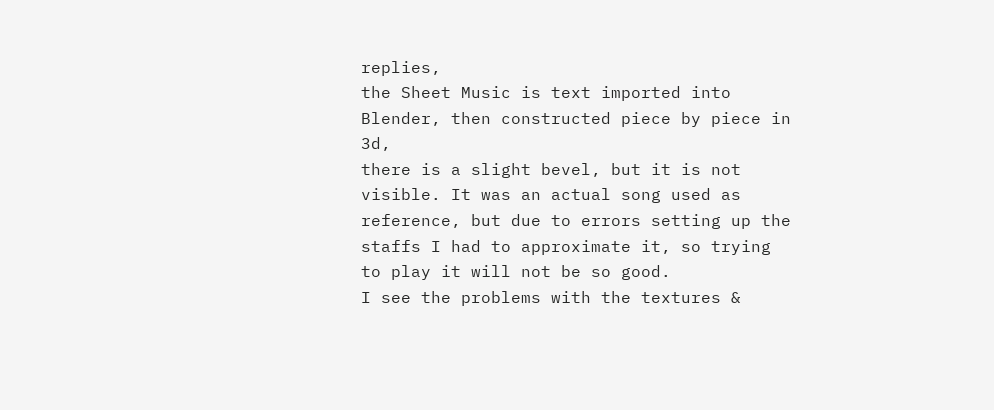replies,
the Sheet Music is text imported into Blender, then constructed piece by piece in 3d,
there is a slight bevel, but it is not visible. It was an actual song used as reference, but due to errors setting up the staffs I had to approximate it, so trying to play it will not be so good.
I see the problems with the textures &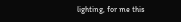lighting, for me this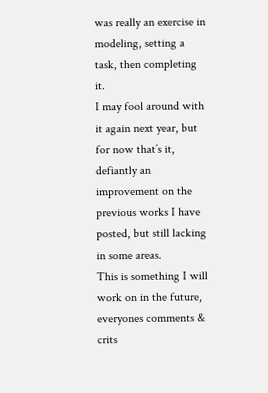was really an exercise in modeling, setting a task, then completing it.
I may fool around with it again next year, but for now that’s it, defiantly an improvement on the previous works I have posted, but still lacking in some areas.
This is something I will work on in the future, everyones comments & crits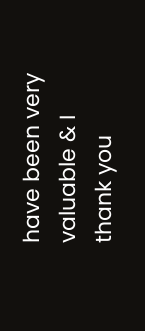have been very valuable & I thank you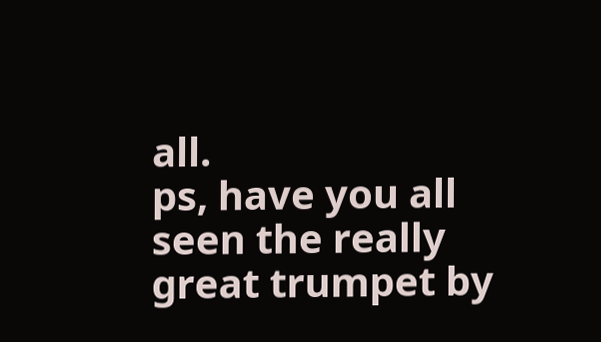all.
ps, have you all seen the really great trumpet by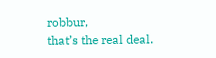robbur,
that’s the real deal.